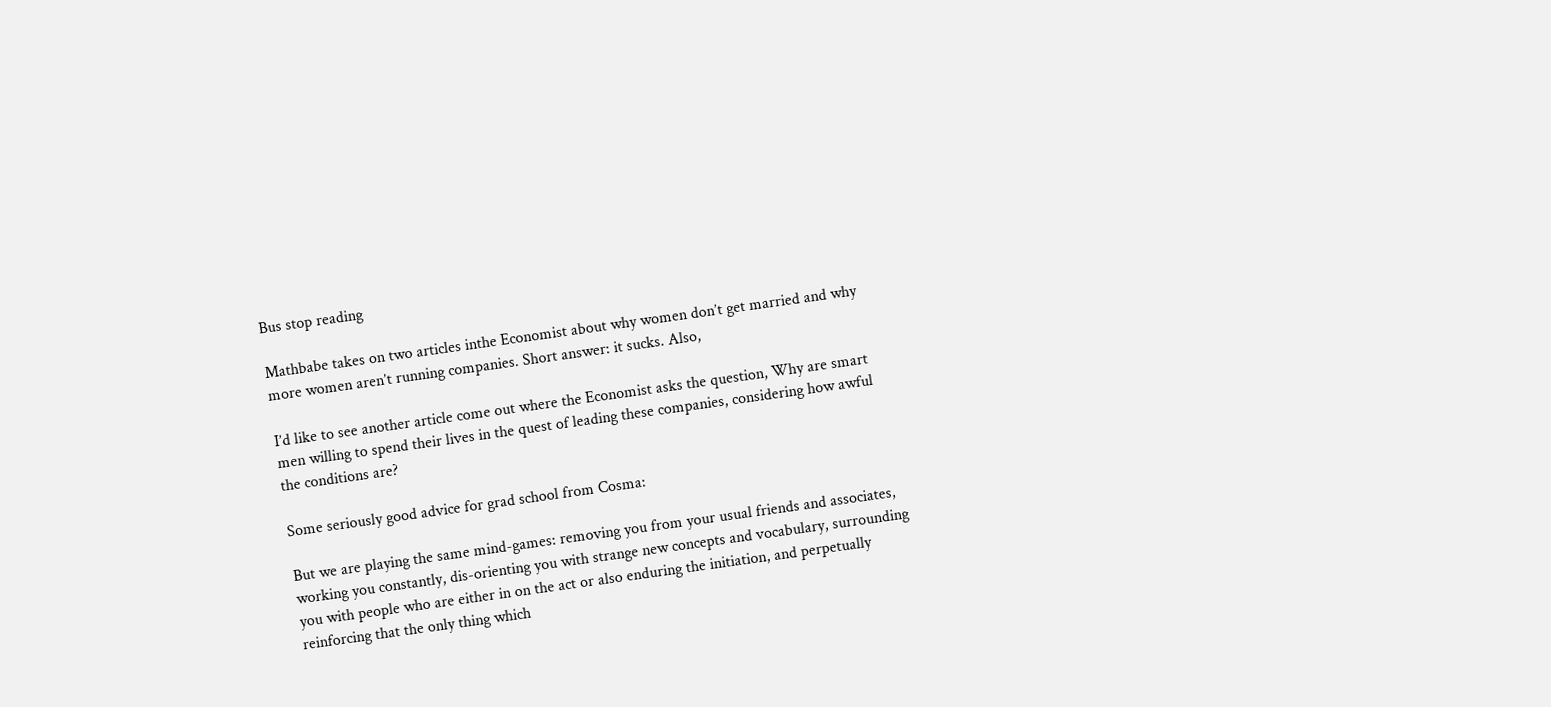Bus stop reading

Mathbabe takes on two articles inthe Economist about why women don’t get married and why more women aren’t running companies. Short answer: it sucks. Also,

I’d like to see another article come out where the Economist asks the question, Why are smart men willing to spend their lives in the quest of leading these companies, considering how awful the conditions are?

Some seriously good advice for grad school from Cosma:

But we are playing the same mind-games: removing you from your usual friends and associates, working you constantly, dis-orienting you with strange new concepts and vocabulary, surrounding you with people who are either in on the act or also enduring the initiation, and perpetually reinforcing that the only thing which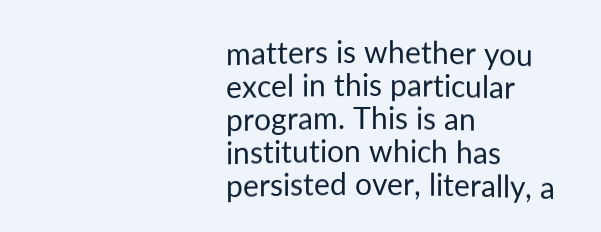matters is whether you excel in this particular program. This is an institution which has persisted over, literally, a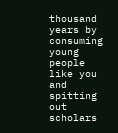thousand years by consuming young people like you and spitting out scholars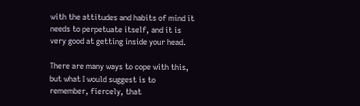with the attitudes and habits of mind it needs to perpetuate itself, and it is very good at getting inside your head.

There are many ways to cope with this, but what I would suggest is to remember, fiercely, that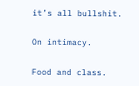it’s all bullshit.

On intimacy.

Food and class.